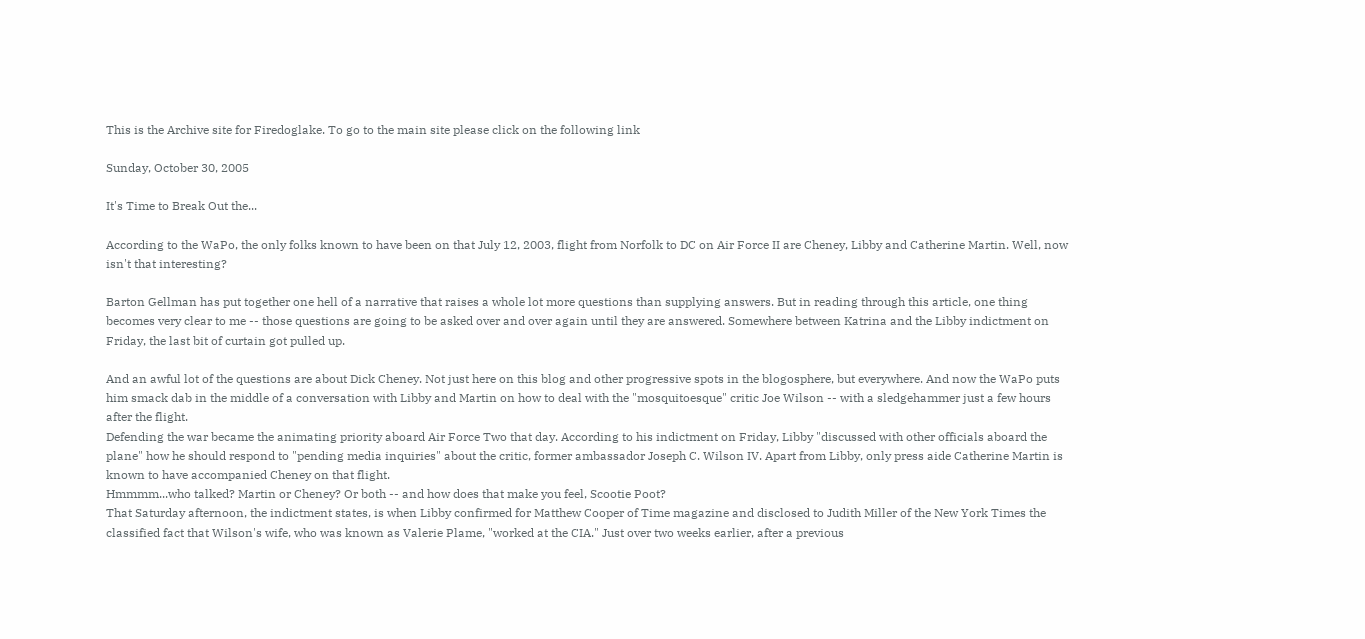This is the Archive site for Firedoglake. To go to the main site please click on the following link

Sunday, October 30, 2005

It's Time to Break Out the...

According to the WaPo, the only folks known to have been on that July 12, 2003, flight from Norfolk to DC on Air Force II are Cheney, Libby and Catherine Martin. Well, now isn't that interesting?

Barton Gellman has put together one hell of a narrative that raises a whole lot more questions than supplying answers. But in reading through this article, one thing becomes very clear to me -- those questions are going to be asked over and over again until they are answered. Somewhere between Katrina and the Libby indictment on Friday, the last bit of curtain got pulled up.

And an awful lot of the questions are about Dick Cheney. Not just here on this blog and other progressive spots in the blogosphere, but everywhere. And now the WaPo puts him smack dab in the middle of a conversation with Libby and Martin on how to deal with the "mosquitoesque" critic Joe Wilson -- with a sledgehammer just a few hours after the flight.
Defending the war became the animating priority aboard Air Force Two that day. According to his indictment on Friday, Libby "discussed with other officials aboard the plane" how he should respond to "pending media inquiries" about the critic, former ambassador Joseph C. Wilson IV. Apart from Libby, only press aide Catherine Martin is known to have accompanied Cheney on that flight.
Hmmmm...who talked? Martin or Cheney? Or both -- and how does that make you feel, Scootie Poot?
That Saturday afternoon, the indictment states, is when Libby confirmed for Matthew Cooper of Time magazine and disclosed to Judith Miller of the New York Times the classified fact that Wilson's wife, who was known as Valerie Plame, "worked at the CIA." Just over two weeks earlier, after a previous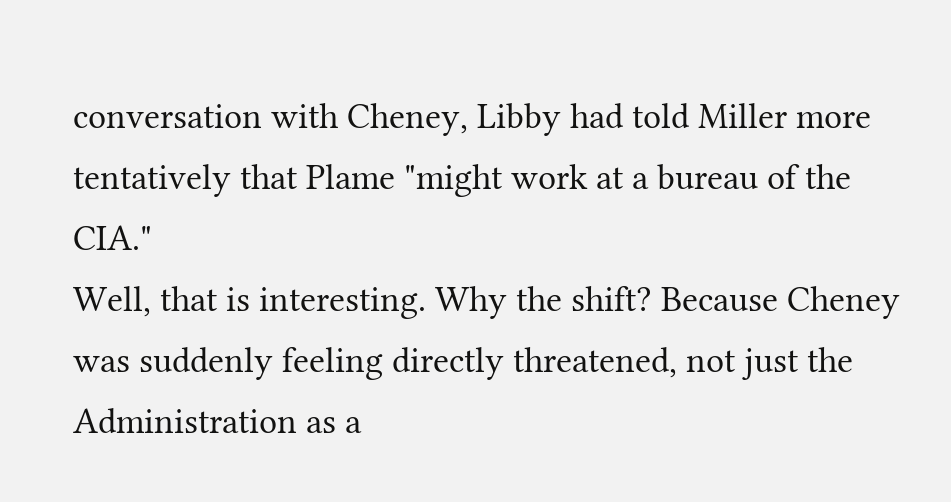conversation with Cheney, Libby had told Miller more tentatively that Plame "might work at a bureau of the CIA."
Well, that is interesting. Why the shift? Because Cheney was suddenly feeling directly threatened, not just the Administration as a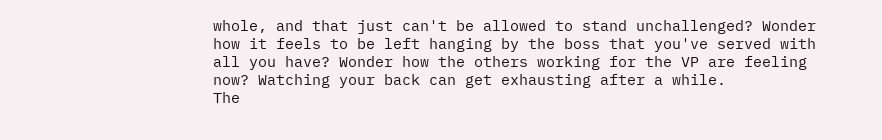whole, and that just can't be allowed to stand unchallenged? Wonder how it feels to be left hanging by the boss that you've served with all you have? Wonder how the others working for the VP are feeling now? Watching your back can get exhausting after a while.
The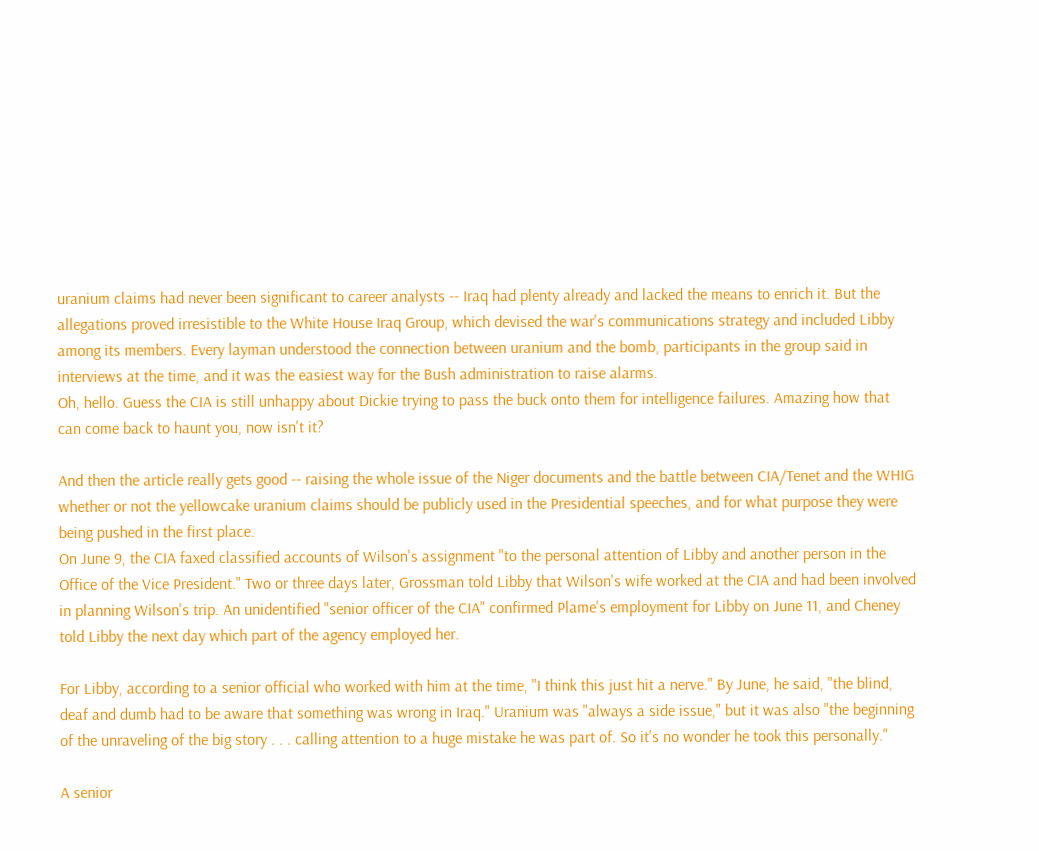uranium claims had never been significant to career analysts -- Iraq had plenty already and lacked the means to enrich it. But the allegations proved irresistible to the White House Iraq Group, which devised the war's communications strategy and included Libby among its members. Every layman understood the connection between uranium and the bomb, participants in the group said in interviews at the time, and it was the easiest way for the Bush administration to raise alarms.
Oh, hello. Guess the CIA is still unhappy about Dickie trying to pass the buck onto them for intelligence failures. Amazing how that can come back to haunt you, now isn't it?

And then the article really gets good -- raising the whole issue of the Niger documents and the battle between CIA/Tenet and the WHIG whether or not the yellowcake uranium claims should be publicly used in the Presidential speeches, and for what purpose they were being pushed in the first place.
On June 9, the CIA faxed classified accounts of Wilson's assignment "to the personal attention of Libby and another person in the Office of the Vice President." Two or three days later, Grossman told Libby that Wilson's wife worked at the CIA and had been involved in planning Wilson's trip. An unidentified "senior officer of the CIA" confirmed Plame's employment for Libby on June 11, and Cheney told Libby the next day which part of the agency employed her.

For Libby, according to a senior official who worked with him at the time, "I think this just hit a nerve." By June, he said, "the blind, deaf and dumb had to be aware that something was wrong in Iraq." Uranium was "always a side issue," but it was also "the beginning of the unraveling of the big story . . . calling attention to a huge mistake he was part of. So it's no wonder he took this personally."

A senior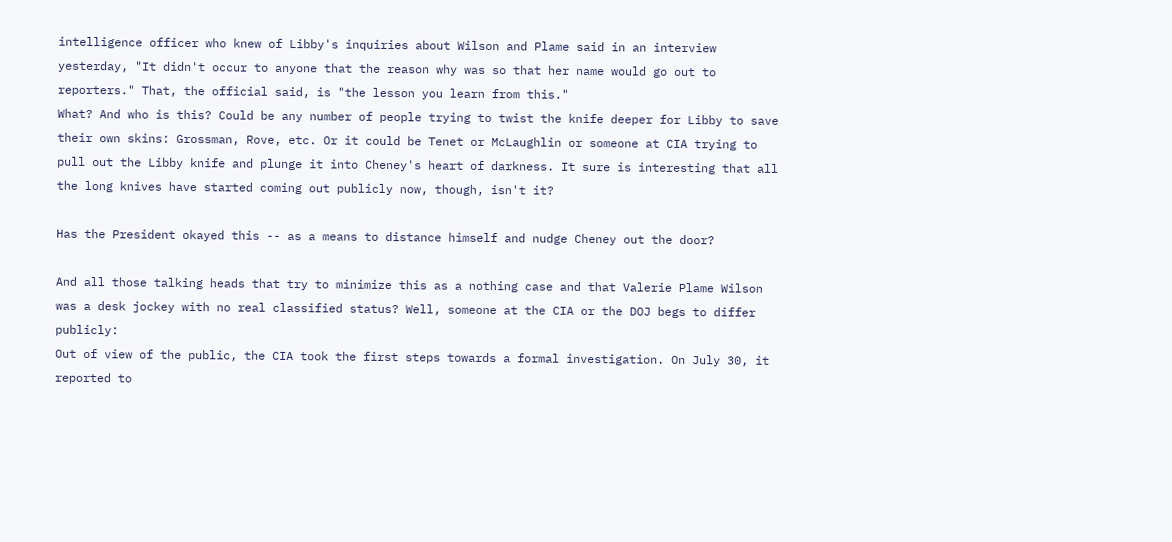intelligence officer who knew of Libby's inquiries about Wilson and Plame said in an interview yesterday, "It didn't occur to anyone that the reason why was so that her name would go out to reporters." That, the official said, is "the lesson you learn from this."
What? And who is this? Could be any number of people trying to twist the knife deeper for Libby to save their own skins: Grossman, Rove, etc. Or it could be Tenet or McLaughlin or someone at CIA trying to pull out the Libby knife and plunge it into Cheney's heart of darkness. It sure is interesting that all the long knives have started coming out publicly now, though, isn't it?

Has the President okayed this -- as a means to distance himself and nudge Cheney out the door?

And all those talking heads that try to minimize this as a nothing case and that Valerie Plame Wilson was a desk jockey with no real classified status? Well, someone at the CIA or the DOJ begs to differ publicly:
Out of view of the public, the CIA took the first steps towards a formal investigation. On July 30, it reported to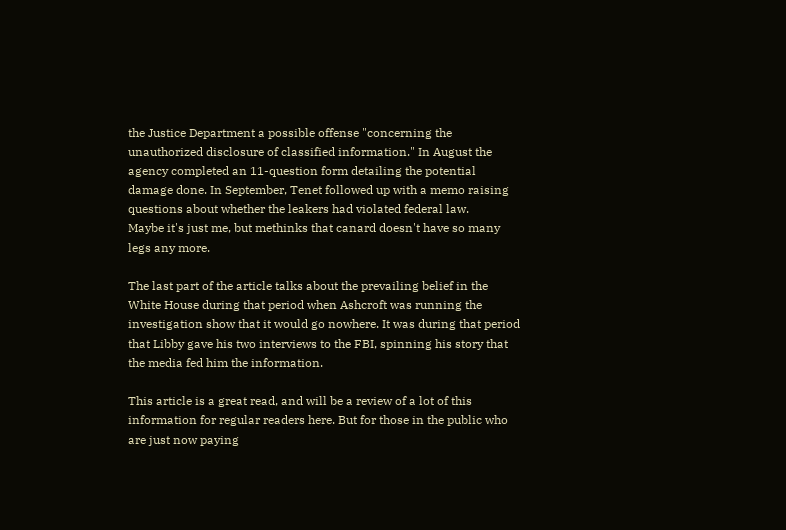the Justice Department a possible offense "concerning the unauthorized disclosure of classified information." In August the agency completed an 11-question form detailing the potential damage done. In September, Tenet followed up with a memo raising questions about whether the leakers had violated federal law.
Maybe it's just me, but methinks that canard doesn't have so many legs any more.

The last part of the article talks about the prevailing belief in the White House during that period when Ashcroft was running the investigation show that it would go nowhere. It was during that period that Libby gave his two interviews to the FBI, spinning his story that the media fed him the information.

This article is a great read, and will be a review of a lot of this information for regular readers here. But for those in the public who are just now paying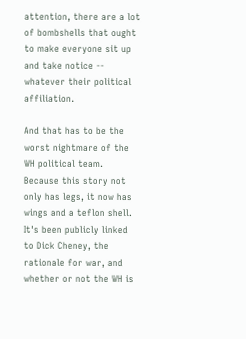attention, there are a lot of bombshells that ought to make everyone sit up and take notice -- whatever their political affiliation.

And that has to be the worst nightmare of the WH political team. Because this story not only has legs, it now has wings and a teflon shell. It's been publicly linked to Dick Cheney, the rationale for war, and whether or not the WH is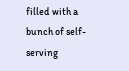filled with a bunch of self-serving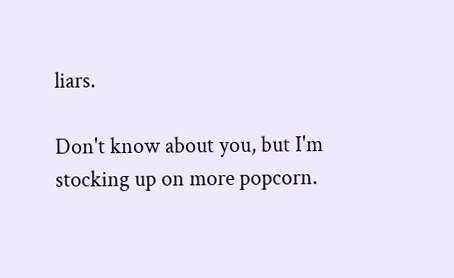liars.

Don't know about you, but I'm stocking up on more popcorn.